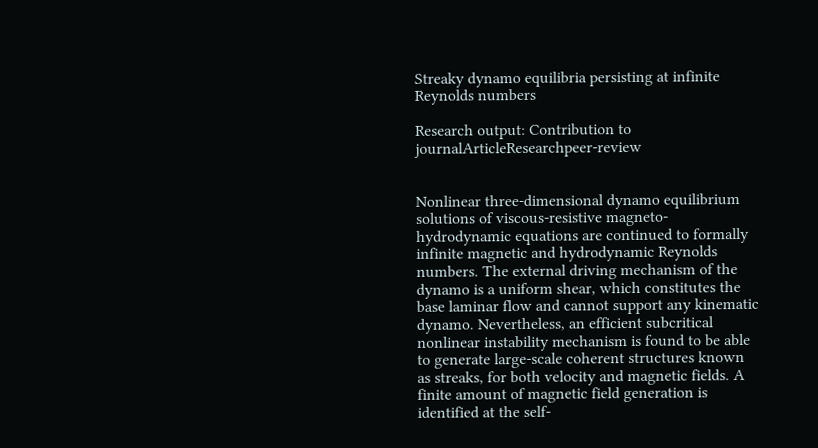Streaky dynamo equilibria persisting at infinite Reynolds numbers

Research output: Contribution to journalArticleResearchpeer-review


Nonlinear three-dimensional dynamo equilibrium solutions of viscous-resistive magneto-hydrodynamic equations are continued to formally infinite magnetic and hydrodynamic Reynolds numbers. The external driving mechanism of the dynamo is a uniform shear, which constitutes the base laminar flow and cannot support any kinematic dynamo. Nevertheless, an efficient subcritical nonlinear instability mechanism is found to be able to generate large-scale coherent structures known as streaks, for both velocity and magnetic fields. A finite amount of magnetic field generation is identified at the self-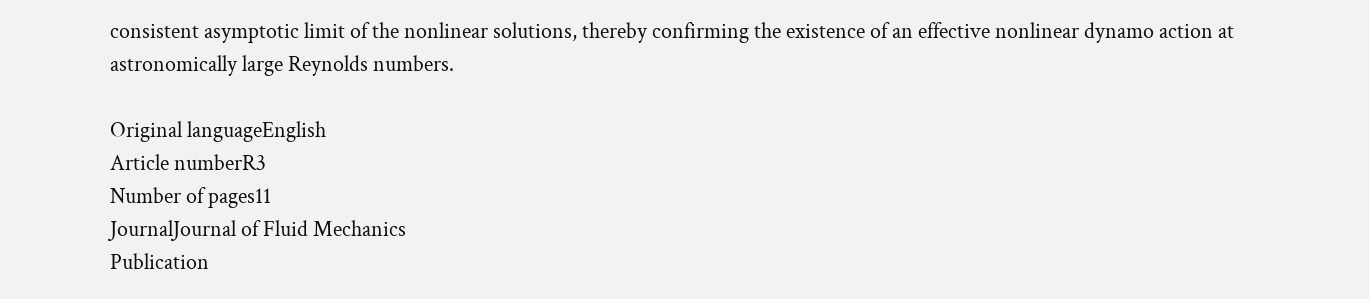consistent asymptotic limit of the nonlinear solutions, thereby confirming the existence of an effective nonlinear dynamo action at astronomically large Reynolds numbers.

Original languageEnglish
Article numberR3
Number of pages11
JournalJournal of Fluid Mechanics
Publication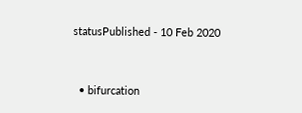statusPublished - 10 Feb 2020


  • bifurcation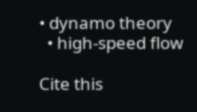• dynamo theory
  • high-speed flow

Cite this